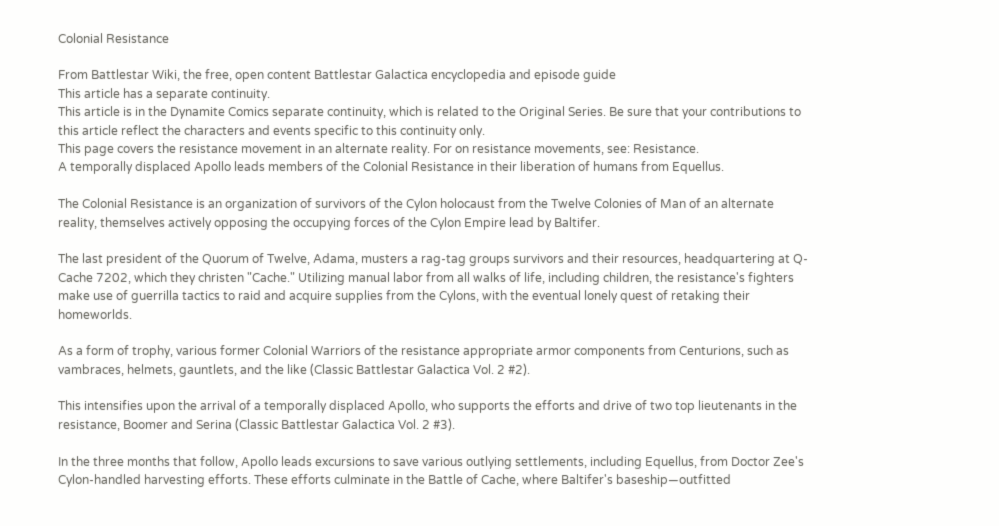Colonial Resistance

From Battlestar Wiki, the free, open content Battlestar Galactica encyclopedia and episode guide
This article has a separate continuity.
This article is in the Dynamite Comics separate continuity, which is related to the Original Series. Be sure that your contributions to this article reflect the characters and events specific to this continuity only.
This page covers the resistance movement in an alternate reality. For on resistance movements, see: Resistance.
A temporally displaced Apollo leads members of the Colonial Resistance in their liberation of humans from Equellus.

The Colonial Resistance is an organization of survivors of the Cylon holocaust from the Twelve Colonies of Man of an alternate reality, themselves actively opposing the occupying forces of the Cylon Empire lead by Baltifer.

The last president of the Quorum of Twelve, Adama, musters a rag-tag groups survivors and their resources, headquartering at Q-Cache 7202, which they christen "Cache." Utilizing manual labor from all walks of life, including children, the resistance's fighters make use of guerrilla tactics to raid and acquire supplies from the Cylons, with the eventual lonely quest of retaking their homeworlds.

As a form of trophy, various former Colonial Warriors of the resistance appropriate armor components from Centurions, such as vambraces, helmets, gauntlets, and the like (Classic Battlestar Galactica Vol. 2 #2).

This intensifies upon the arrival of a temporally displaced Apollo, who supports the efforts and drive of two top lieutenants in the resistance, Boomer and Serina (Classic Battlestar Galactica Vol. 2 #3).

In the three months that follow, Apollo leads excursions to save various outlying settlements, including Equellus, from Doctor Zee's Cylon-handled harvesting efforts. These efforts culminate in the Battle of Cache, where Baltifer's baseship—outfitted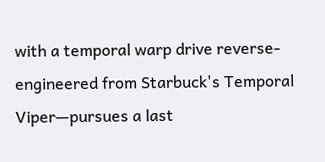with a temporal warp drive reverse-engineered from Starbuck's Temporal Viper—pursues a last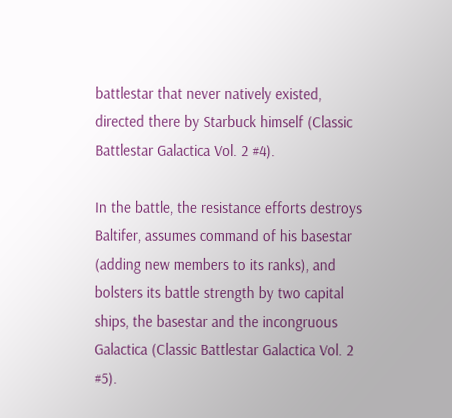battlestar that never natively existed, directed there by Starbuck himself (Classic Battlestar Galactica Vol. 2 #4).

In the battle, the resistance efforts destroys Baltifer, assumes command of his basestar (adding new members to its ranks), and bolsters its battle strength by two capital ships, the basestar and the incongruous Galactica (Classic Battlestar Galactica Vol. 2 #5).